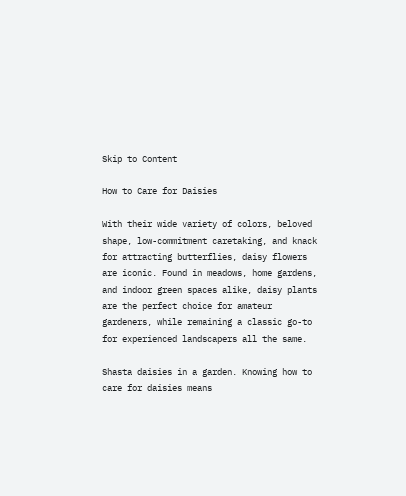Skip to Content

How to Care for Daisies

With their wide variety of colors, beloved shape, low-commitment caretaking, and knack for attracting butterflies, daisy flowers are iconic. Found in meadows, home gardens, and indoor green spaces alike, daisy plants are the perfect choice for amateur gardeners, while remaining a classic go-to for experienced landscapers all the same.

Shasta daisies in a garden. Knowing how to care for daisies means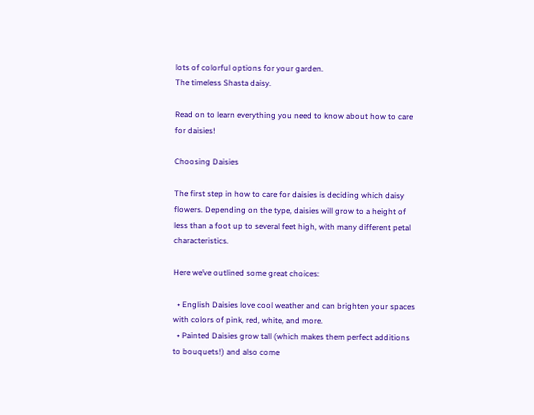lots of colorful options for your garden.
The timeless Shasta daisy.

Read on to learn everything you need to know about how to care for daisies!

Choosing Daisies

The first step in how to care for daisies is deciding which daisy flowers. Depending on the type, daisies will grow to a height of less than a foot up to several feet high, with many different petal characteristics.

Here we’ve outlined some great choices:

  • English Daisies love cool weather and can brighten your spaces with colors of pink, red, white, and more.
  • Painted Daisies grow tall (which makes them perfect additions to bouquets!) and also come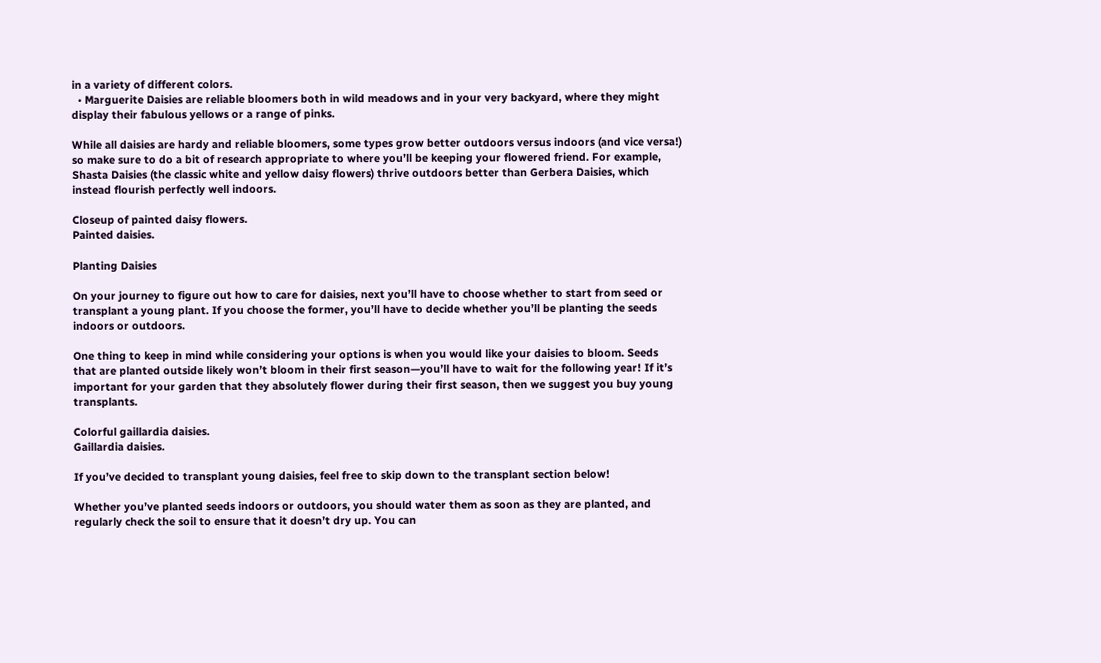in a variety of different colors.
  • Marguerite Daisies are reliable bloomers both in wild meadows and in your very backyard, where they might display their fabulous yellows or a range of pinks.

While all daisies are hardy and reliable bloomers, some types grow better outdoors versus indoors (and vice versa!) so make sure to do a bit of research appropriate to where you’ll be keeping your flowered friend. For example, Shasta Daisies (the classic white and yellow daisy flowers) thrive outdoors better than Gerbera Daisies, which instead flourish perfectly well indoors.

Closeup of painted daisy flowers.
Painted daisies.

Planting Daisies

On your journey to figure out how to care for daisies, next you’ll have to choose whether to start from seed or transplant a young plant. If you choose the former, you’ll have to decide whether you’ll be planting the seeds indoors or outdoors.

One thing to keep in mind while considering your options is when you would like your daisies to bloom. Seeds that are planted outside likely won’t bloom in their first season—you’ll have to wait for the following year! If it’s important for your garden that they absolutely flower during their first season, then we suggest you buy young transplants.

Colorful gaillardia daisies.
Gaillardia daisies.

If you’ve decided to transplant young daisies, feel free to skip down to the transplant section below!

Whether you’ve planted seeds indoors or outdoors, you should water them as soon as they are planted, and regularly check the soil to ensure that it doesn’t dry up. You can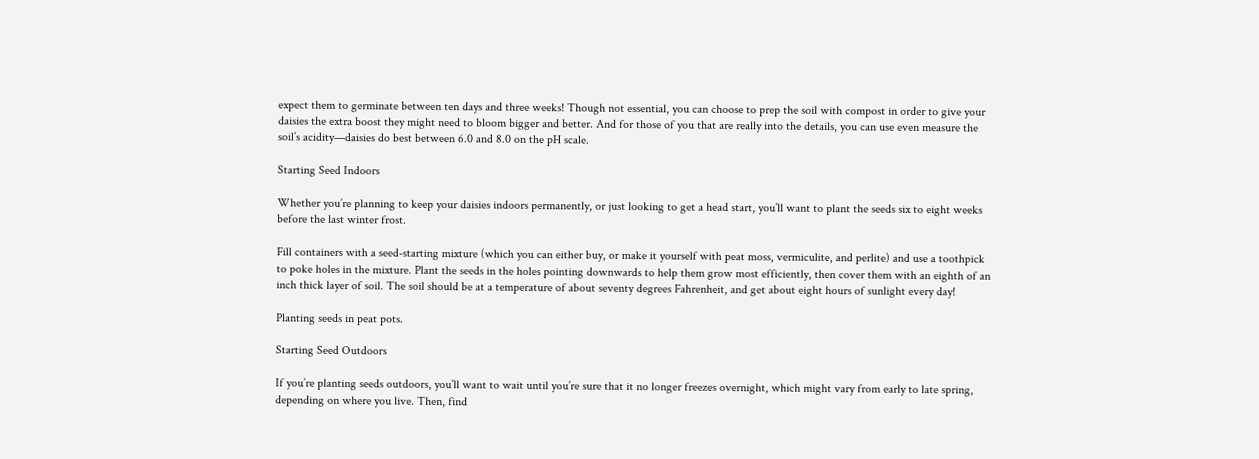expect them to germinate between ten days and three weeks! Though not essential, you can choose to prep the soil with compost in order to give your daisies the extra boost they might need to bloom bigger and better. And for those of you that are really into the details, you can use even measure the soil’s acidity—daisies do best between 6.0 and 8.0 on the pH scale.

Starting Seed Indoors

Whether you’re planning to keep your daisies indoors permanently, or just looking to get a head start, you’ll want to plant the seeds six to eight weeks before the last winter frost.

Fill containers with a seed-starting mixture (which you can either buy, or make it yourself with peat moss, vermiculite, and perlite) and use a toothpick to poke holes in the mixture. Plant the seeds in the holes pointing downwards to help them grow most efficiently, then cover them with an eighth of an inch thick layer of soil. The soil should be at a temperature of about seventy degrees Fahrenheit, and get about eight hours of sunlight every day!

Planting seeds in peat pots.

Starting Seed Outdoors

If you’re planting seeds outdoors, you’ll want to wait until you’re sure that it no longer freezes overnight, which might vary from early to late spring, depending on where you live. Then, find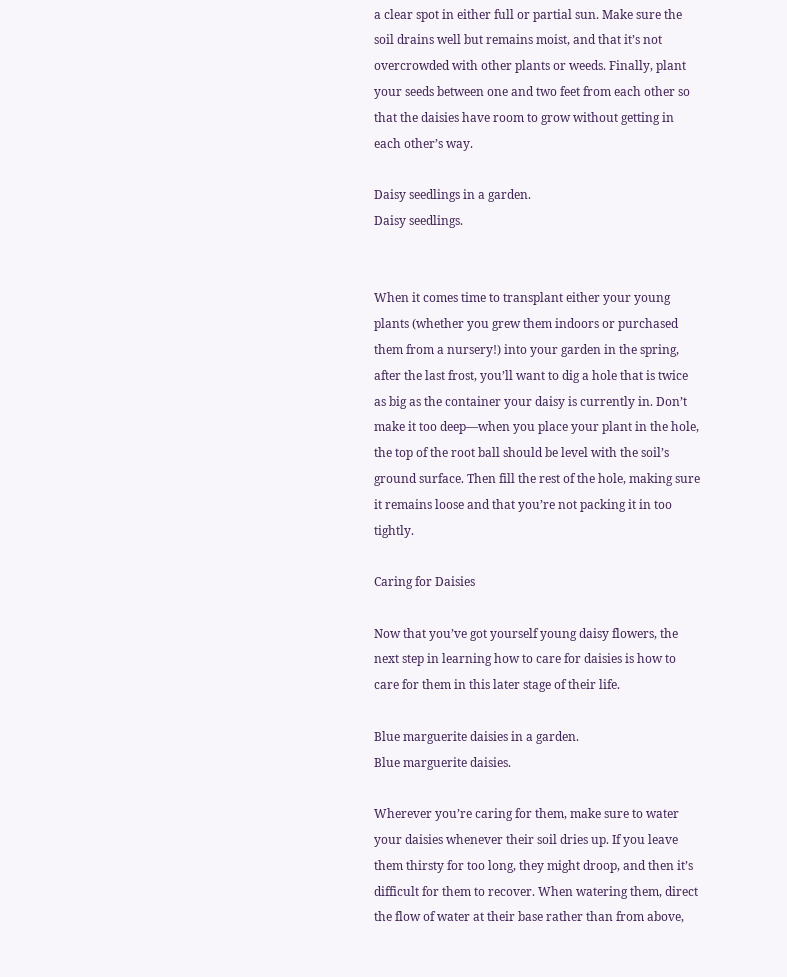a clear spot in either full or partial sun. Make sure the soil drains well but remains moist, and that it’s not overcrowded with other plants or weeds. Finally, plant your seeds between one and two feet from each other so that the daisies have room to grow without getting in each other’s way.

Daisy seedlings in a garden.
Daisy seedlings.


When it comes time to transplant either your young plants (whether you grew them indoors or purchased them from a nursery!) into your garden in the spring, after the last frost, you’ll want to dig a hole that is twice as big as the container your daisy is currently in. Don’t make it too deep—when you place your plant in the hole, the top of the root ball should be level with the soil’s ground surface. Then fill the rest of the hole, making sure it remains loose and that you’re not packing it in too tightly.

Caring for Daisies

Now that you’ve got yourself young daisy flowers, the next step in learning how to care for daisies is how to care for them in this later stage of their life.

Blue marguerite daisies in a garden.
Blue marguerite daisies.

Wherever you’re caring for them, make sure to water your daisies whenever their soil dries up. If you leave them thirsty for too long, they might droop, and then it’s difficult for them to recover. When watering them, direct the flow of water at their base rather than from above,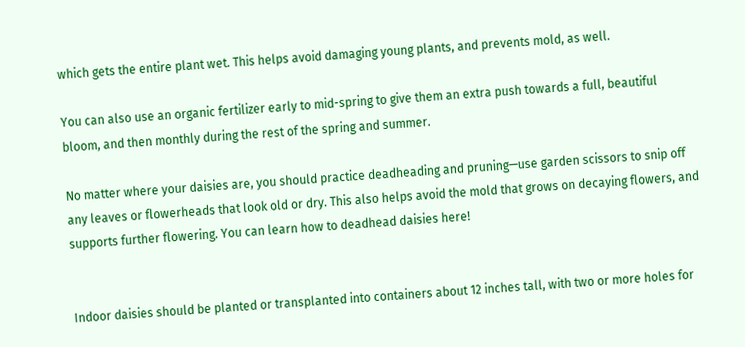which gets the entire plant wet. This helps avoid damaging young plants, and prevents mold, as well.

You can also use an organic fertilizer early to mid-spring to give them an extra push towards a full, beautiful bloom, and then monthly during the rest of the spring and summer.

No matter where your daisies are, you should practice deadheading and pruning—use garden scissors to snip off any leaves or flowerheads that look old or dry. This also helps avoid the mold that grows on decaying flowers, and supports further flowering. You can learn how to deadhead daisies here!


Indoor daisies should be planted or transplanted into containers about 12 inches tall, with two or more holes for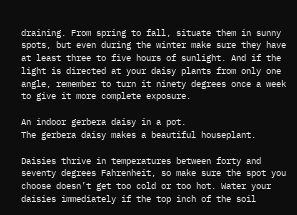draining. From spring to fall, situate them in sunny spots, but even during the winter make sure they have at least three to five hours of sunlight. And if the light is directed at your daisy plants from only one angle, remember to turn it ninety degrees once a week to give it more complete exposure.

An indoor gerbera daisy in a pot.
The gerbera daisy makes a beautiful houseplant.

Daisies thrive in temperatures between forty and seventy degrees Fahrenheit, so make sure the spot you choose doesn’t get too cold or too hot. Water your daisies immediately if the top inch of the soil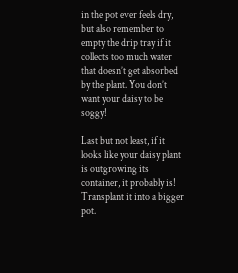in the pot ever feels dry, but also remember to empty the drip tray if it collects too much water that doesn’t get absorbed by the plant. You don’t want your daisy to be soggy!

Last but not least, if it looks like your daisy plant is outgrowing its container, it probably is! Transplant it into a bigger pot.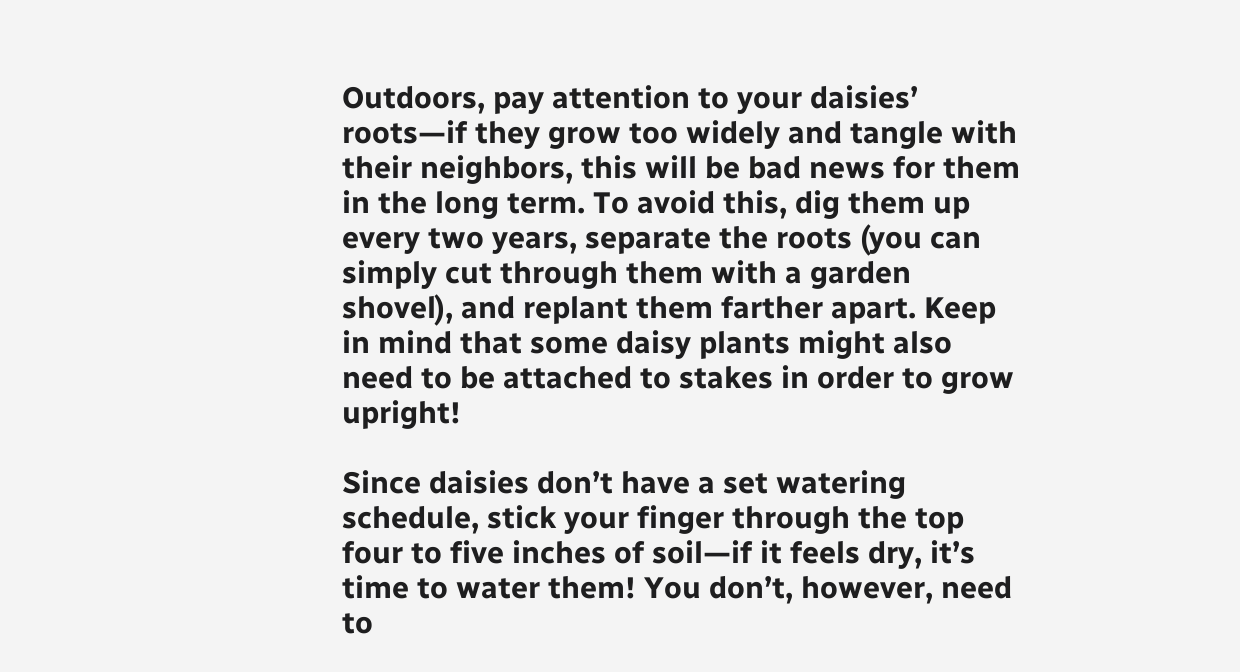Outdoors, pay attention to your daisies’ roots—if they grow too widely and tangle with their neighbors, this will be bad news for them in the long term. To avoid this, dig them up every two years, separate the roots (you can simply cut through them with a garden shovel), and replant them farther apart. Keep in mind that some daisy plants might also need to be attached to stakes in order to grow upright!

Since daisies don’t have a set watering schedule, stick your finger through the top four to five inches of soil—if it feels dry, it’s time to water them! You don’t, however, need to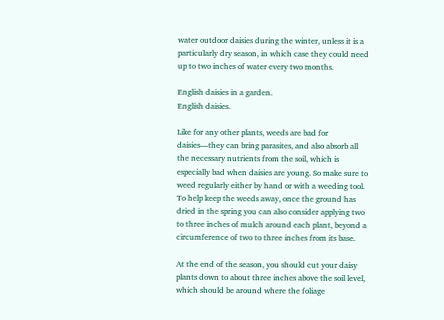water outdoor daisies during the winter, unless it is a particularly dry season, in which case they could need up to two inches of water every two months.

English daisies in a garden.
English daisies.

Like for any other plants, weeds are bad for daisies—they can bring parasites, and also absorb all the necessary nutrients from the soil, which is especially bad when daisies are young. So make sure to weed regularly either by hand or with a weeding tool. To help keep the weeds away, once the ground has dried in the spring you can also consider applying two to three inches of mulch around each plant, beyond a circumference of two to three inches from its base.

At the end of the season, you should cut your daisy plants down to about three inches above the soil level, which should be around where the foliage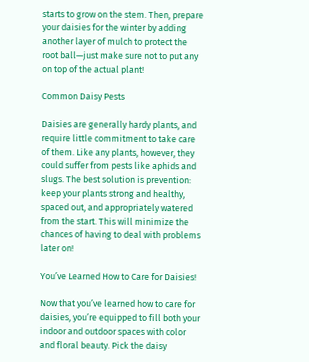starts to grow on the stem. Then, prepare your daisies for the winter by adding another layer of mulch to protect the root ball—just make sure not to put any on top of the actual plant!

Common Daisy Pests

Daisies are generally hardy plants, and require little commitment to take care of them. Like any plants, however, they could suffer from pests like aphids and slugs. The best solution is prevention: keep your plants strong and healthy, spaced out, and appropriately watered from the start. This will minimize the chances of having to deal with problems later on!

You’ve Learned How to Care for Daisies!

Now that you’ve learned how to care for daisies, you’re equipped to fill both your indoor and outdoor spaces with color and floral beauty. Pick the daisy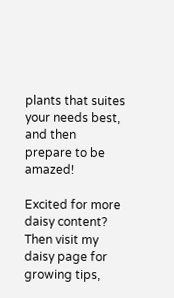plants that suites your needs best, and then prepare to be amazed!

Excited for more daisy content? Then visit my daisy page for growing tips,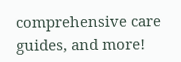comprehensive care guides, and more!